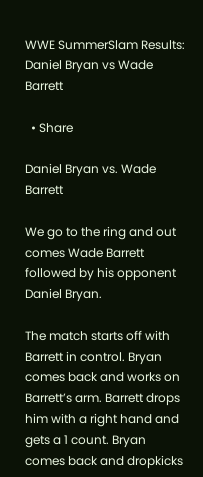WWE SummerSlam Results: Daniel Bryan vs Wade Barrett

  • Share

Daniel Bryan vs. Wade Barrett

We go to the ring and out comes Wade Barrett followed by his opponent Daniel Bryan.

The match starts off with Barrett in control. Bryan comes back and works on Barrett’s arm. Barrett drops him with a right hand and gets a 1 count. Bryan comes back and dropkicks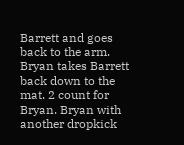Barrett and goes back to the arm. Bryan takes Barrett back down to the mat. 2 count for Bryan. Bryan with another dropkick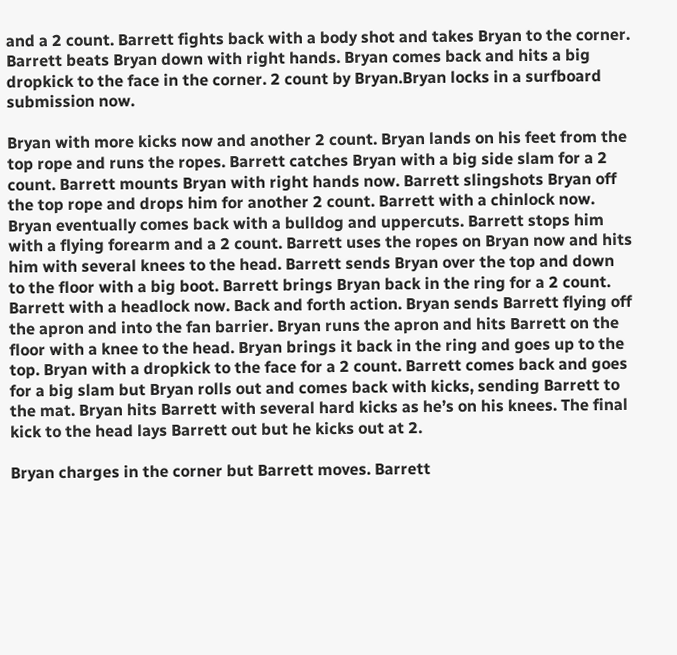and a 2 count. Barrett fights back with a body shot and takes Bryan to the corner. Barrett beats Bryan down with right hands. Bryan comes back and hits a big dropkick to the face in the corner. 2 count by Bryan.Bryan locks in a surfboard submission now.

Bryan with more kicks now and another 2 count. Bryan lands on his feet from the top rope and runs the ropes. Barrett catches Bryan with a big side slam for a 2 count. Barrett mounts Bryan with right hands now. Barrett slingshots Bryan off the top rope and drops him for another 2 count. Barrett with a chinlock now. Bryan eventually comes back with a bulldog and uppercuts. Barrett stops him with a flying forearm and a 2 count. Barrett uses the ropes on Bryan now and hits him with several knees to the head. Barrett sends Bryan over the top and down to the floor with a big boot. Barrett brings Bryan back in the ring for a 2 count. Barrett with a headlock now. Back and forth action. Bryan sends Barrett flying off the apron and into the fan barrier. Bryan runs the apron and hits Barrett on the floor with a knee to the head. Bryan brings it back in the ring and goes up to the top. Bryan with a dropkick to the face for a 2 count. Barrett comes back and goes for a big slam but Bryan rolls out and comes back with kicks, sending Barrett to the mat. Bryan hits Barrett with several hard kicks as he’s on his knees. The final kick to the head lays Barrett out but he kicks out at 2.

Bryan charges in the corner but Barrett moves. Barrett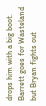drops him with a big boot. Barrett goes for Wasteland but Bryan fights out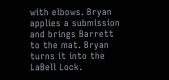with elbows. Bryan applies a submission and brings Barrett to the mat. Bryan turns it into the LaBell Lock.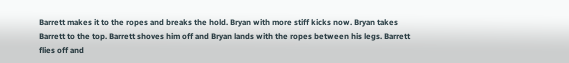Barrett makes it to the ropes and breaks the hold. Bryan with more stiff kicks now. Bryan takes Barrett to the top. Barrett shoves him off and Bryan lands with the ropes between his legs. Barrett flies off and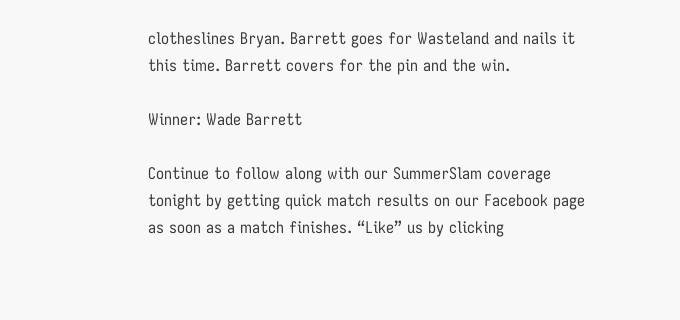clotheslines Bryan. Barrett goes for Wasteland and nails it this time. Barrett covers for the pin and the win.

Winner: Wade Barrett

Continue to follow along with our SummerSlam coverage tonight by getting quick match results on our Facebook page as soon as a match finishes. “Like” us by clicking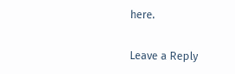here.

Leave a Reply